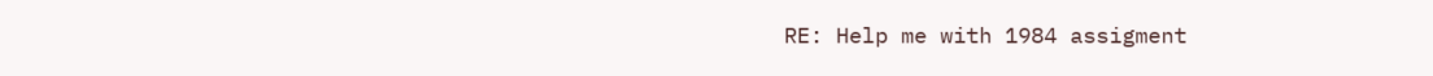RE: Help me with 1984 assigment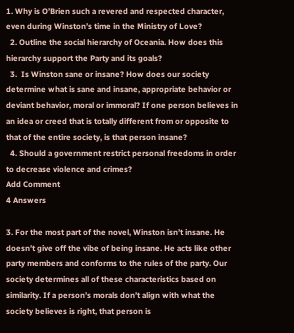1. Why is O’Brien such a revered and respected character, even during Winston’s time in the Ministry of Love?
  2. Outline the social hierarchy of Oceania. How does this hierarchy support the Party and its goals?
  3.  Is Winston sane or insane? How does our society determine what is sane and insane, appropriate behavior or deviant behavior, moral or immoral? If one person believes in an idea or creed that is totally different from or opposite to that of the entire society, is that person insane?
  4. Should a government restrict personal freedoms in order to decrease violence and crimes?
Add Comment
4 Answers

3. For the most part of the novel, Winston isn’t insane. He doesn’t give off the vibe of being insane. He acts like other party members and conforms to the rules of the party. Our society determines all of these characteristics based on similarity. If a person’s morals don’t align with what the society believes is right, that person is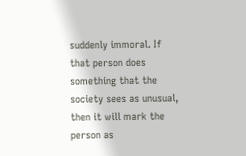suddenly immoral. If that person does something that the society sees as unusual, then it will mark the person as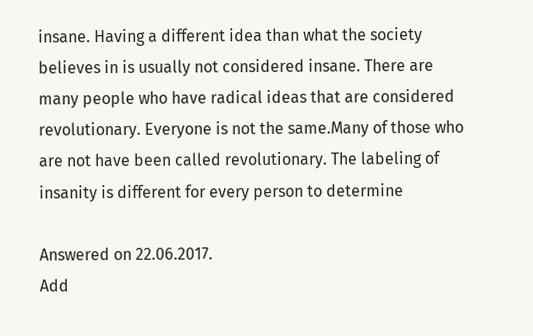insane. Having a different idea than what the society believes in is usually not considered insane. There are many people who have radical ideas that are considered revolutionary. Everyone is not the same.Many of those who are not have been called revolutionary. The labeling of insanity is different for every person to determine

Answered on 22.06.2017.
Add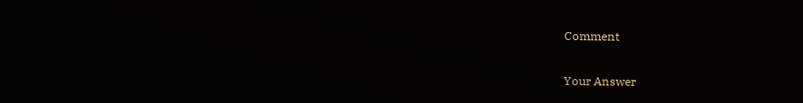Comment

Your Answer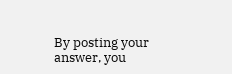By posting your answer, you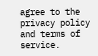agree to the privacy policy and terms of service.